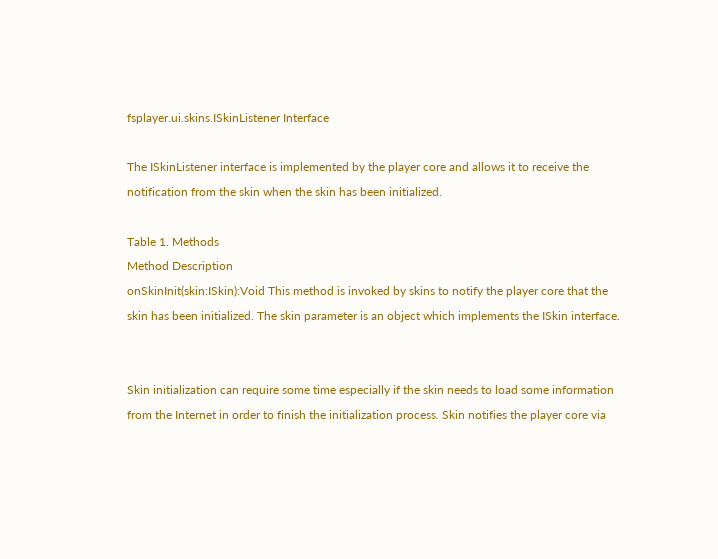fsplayer.ui.skins.ISkinListener Interface

The ISkinListener interface is implemented by the player core and allows it to receive the notification from the skin when the skin has been initialized.

Table 1. Methods
Method Description
onSkinInit(skin:ISkin):Void This method is invoked by skins to notify the player core that the skin has been initialized. The skin parameter is an object which implements the ISkin interface.


Skin initialization can require some time especially if the skin needs to load some information from the Internet in order to finish the initialization process. Skin notifies the player core via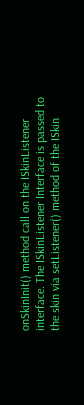onSkinInit() method call on the ISkinListener interface. The ISkinListener Interface is passed to the skin via setListener() method of the ISkin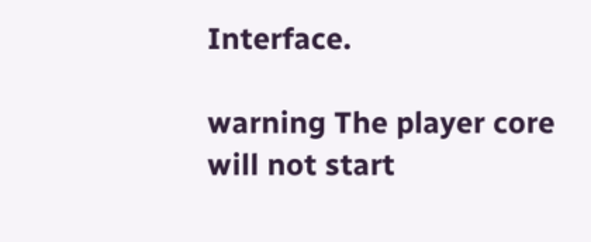Interface.

warning The player core will not start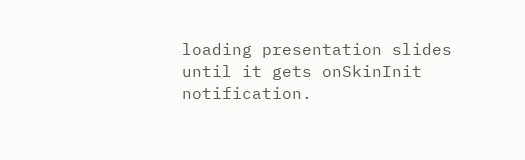loading presentation slides until it gets onSkinInit notification.